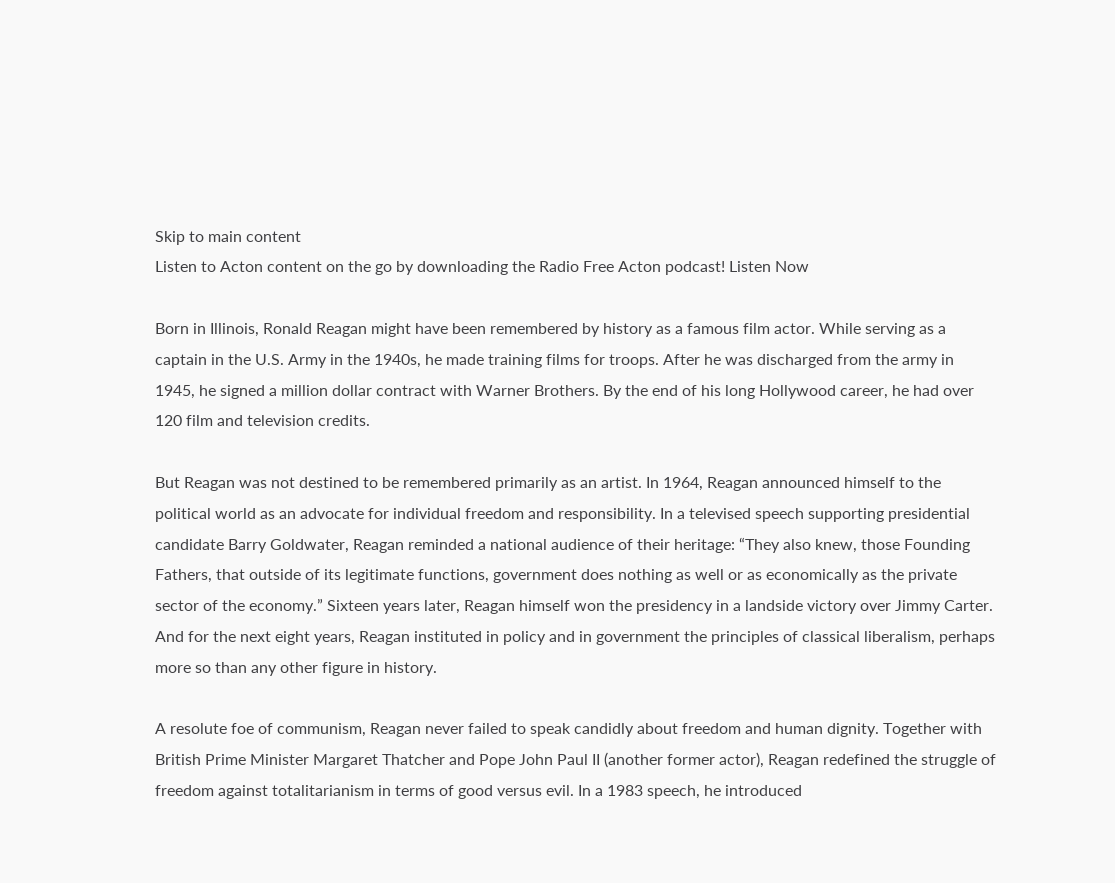Skip to main content
Listen to Acton content on the go by downloading the Radio Free Acton podcast! Listen Now

Born in Illinois, Ronald Reagan might have been remembered by history as a famous film actor. While serving as a captain in the U.S. Army in the 1940s, he made training films for troops. After he was discharged from the army in 1945, he signed a million dollar contract with Warner Brothers. By the end of his long Hollywood career, he had over 120 film and television credits.

But Reagan was not destined to be remembered primarily as an artist. In 1964, Reagan announced himself to the political world as an advocate for individual freedom and responsibility. In a televised speech supporting presidential candidate Barry Goldwater, Reagan reminded a national audience of their heritage: “They also knew, those Founding Fathers, that outside of its legitimate functions, government does nothing as well or as economically as the private sector of the economy.” Sixteen years later, Reagan himself won the presidency in a landside victory over Jimmy Carter. And for the next eight years, Reagan instituted in policy and in government the principles of classical liberalism, perhaps more so than any other figure in history.

A resolute foe of communism, Reagan never failed to speak candidly about freedom and human dignity. Together with British Prime Minister Margaret Thatcher and Pope John Paul II (another former actor), Reagan redefined the struggle of freedom against totalitarianism in terms of good versus evil. In a 1983 speech, he introduced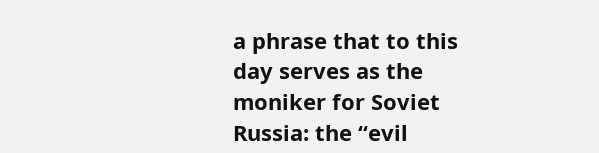a phrase that to this day serves as the moniker for Soviet Russia: the “evil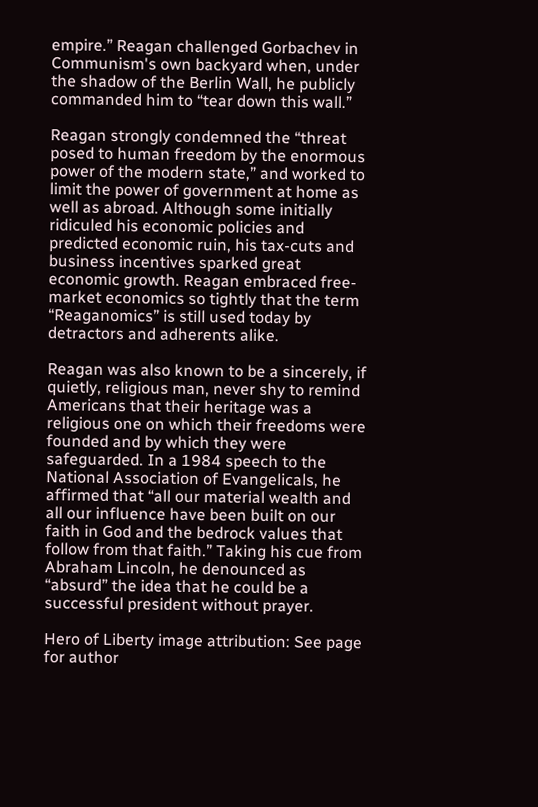empire.” Reagan challenged Gorbachev in Communism's own backyard when, under the shadow of the Berlin Wall, he publicly commanded him to “tear down this wall.”

Reagan strongly condemned the “threat posed to human freedom by the enormous power of the modern state,” and worked to limit the power of government at home as well as abroad. Although some initially ridiculed his economic policies and predicted economic ruin, his tax-cuts and business incentives sparked great economic growth. Reagan embraced free-market economics so tightly that the term “Reaganomics” is still used today by detractors and adherents alike.

Reagan was also known to be a sincerely, if quietly, religious man, never shy to remind Americans that their heritage was a religious one on which their freedoms were founded and by which they were safeguarded. In a 1984 speech to the National Association of Evangelicals, he affirmed that “all our material wealth and all our influence have been built on our faith in God and the bedrock values that follow from that faith.” Taking his cue from Abraham Lincoln, he denounced as “absurd” the idea that he could be a successful president without prayer.

Hero of Liberty image attribution: See page for author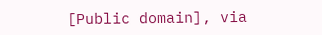[Public domain], via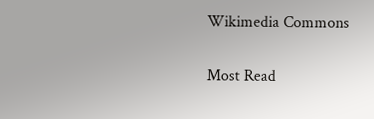Wikimedia Commons

Most Read